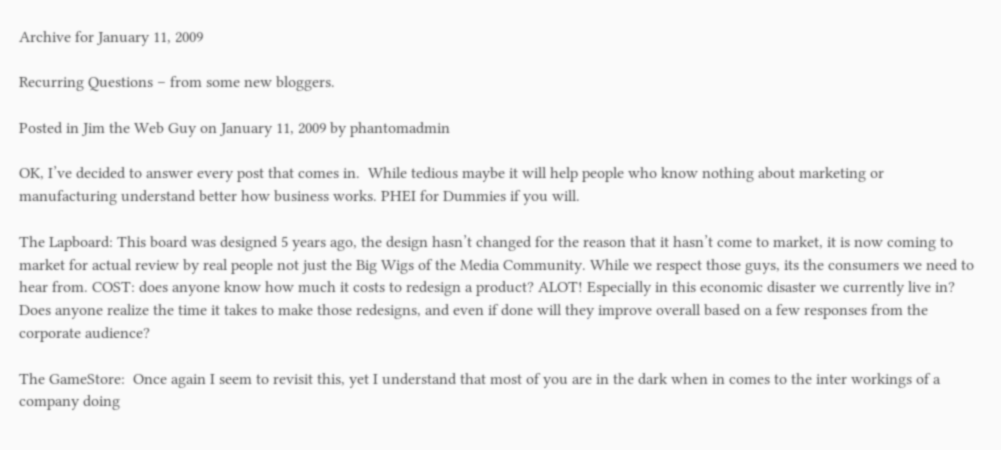Archive for January 11, 2009

Recurring Questions – from some new bloggers.

Posted in Jim the Web Guy on January 11, 2009 by phantomadmin

OK, I’ve decided to answer every post that comes in.  While tedious maybe it will help people who know nothing about marketing or manufacturing understand better how business works. PHEI for Dummies if you will.

The Lapboard: This board was designed 5 years ago, the design hasn’t changed for the reason that it hasn’t come to market, it is now coming to market for actual review by real people not just the Big Wigs of the Media Community. While we respect those guys, its the consumers we need to hear from. COST: does anyone know how much it costs to redesign a product? ALOT! Especially in this economic disaster we currently live in?  Does anyone realize the time it takes to make those redesigns, and even if done will they improve overall based on a few responses from the corporate audience?

The GameStore:  Once again I seem to revisit this, yet I understand that most of you are in the dark when in comes to the inter workings of a company doing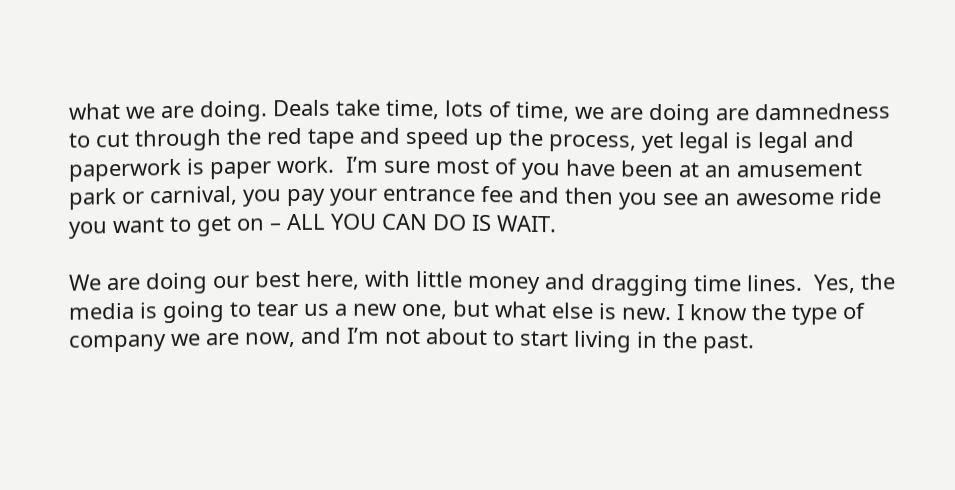what we are doing. Deals take time, lots of time, we are doing are damnedness to cut through the red tape and speed up the process, yet legal is legal and paperwork is paper work.  I’m sure most of you have been at an amusement park or carnival, you pay your entrance fee and then you see an awesome ride you want to get on – ALL YOU CAN DO IS WAIT.

We are doing our best here, with little money and dragging time lines.  Yes, the media is going to tear us a new one, but what else is new. I know the type of company we are now, and I’m not about to start living in the past.